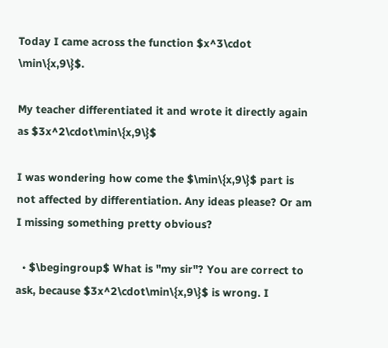Today I came across the function $x^3\cdot \min\{x,9\}$.

My teacher differentiated it and wrote it directly again as $3x^2\cdot\min\{x,9\}$

I was wondering how come the $\min\{x,9\}$ part is not affected by differentiation. Any ideas please? Or am I missing something pretty obvious?

  • $\begingroup$ What is "my sir"? You are correct to ask, because $3x^2\cdot\min\{x,9\}$ is wrong. I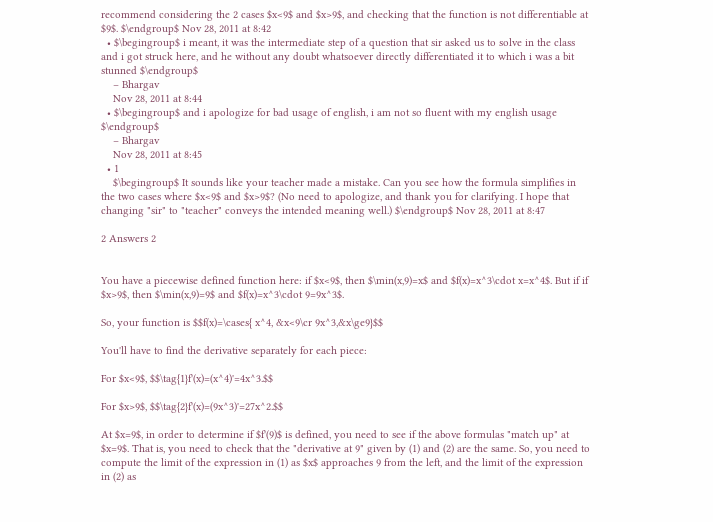recommend considering the 2 cases $x<9$ and $x>9$, and checking that the function is not differentiable at $9$. $\endgroup$ Nov 28, 2011 at 8:42
  • $\begingroup$ i meant, it was the intermediate step of a question that sir asked us to solve in the class and i got struck here, and he without any doubt whatsoever directly differentiated it to which i was a bit stunned $\endgroup$
    – Bhargav
    Nov 28, 2011 at 8:44
  • $\begingroup$ and i apologize for bad usage of english, i am not so fluent with my english usage $\endgroup$
    – Bhargav
    Nov 28, 2011 at 8:45
  • 1
    $\begingroup$ It sounds like your teacher made a mistake. Can you see how the formula simplifies in the two cases where $x<9$ and $x>9$? (No need to apologize, and thank you for clarifying. I hope that changing "sir" to "teacher" conveys the intended meaning well.) $\endgroup$ Nov 28, 2011 at 8:47

2 Answers 2


You have a piecewise defined function here: if $x<9$, then $\min(x,9)=x$ and $f(x)=x^3\cdot x=x^4$. But if if $x>9$, then $\min(x,9)=9$ and $f(x)=x^3\cdot 9=9x^3$.

So, your function is $$f(x)=\cases{ x^4, &x<9\cr 9x^3,&x\ge9}$$

You'll have to find the derivative separately for each piece:

For $x<9$, $$\tag{1}f'(x)=(x^4)'=4x^3.$$

For $x>9$, $$\tag{2}f'(x)=(9x^3)'=27x^2.$$

At $x=9$, in order to determine if $f'(9)$ is defined, you need to see if the above formulas "match up" at $x=9$. That is, you need to check that the "derivative at 9" given by (1) and (2) are the same. So, you need to compute the limit of the expression in (1) as $x$ approaches 9 from the left, and the limit of the expression in (2) as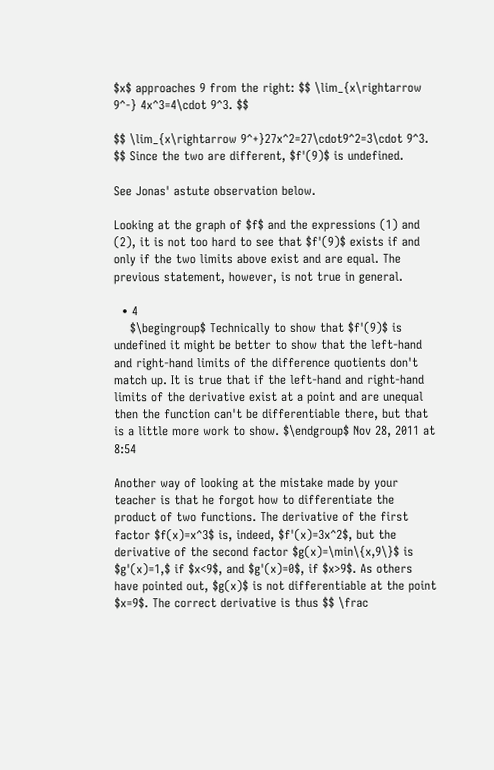$x$ approaches 9 from the right: $$ \lim_{x\rightarrow 9^-} 4x^3=4\cdot 9^3. $$

$$ \lim_{x\rightarrow 9^+}27x^2=27\cdot9^2=3\cdot 9^3. $$ Since the two are different, $f'(9)$ is undefined.

See Jonas' astute observation below.

Looking at the graph of $f$ and the expressions (1) and (2), it is not too hard to see that $f'(9)$ exists if and only if the two limits above exist and are equal. The previous statement, however, is not true in general.

  • 4
    $\begingroup$ Technically to show that $f'(9)$ is undefined it might be better to show that the left-hand and right-hand limits of the difference quotients don't match up. It is true that if the left-hand and right-hand limits of the derivative exist at a point and are unequal then the function can't be differentiable there, but that is a little more work to show. $\endgroup$ Nov 28, 2011 at 8:54

Another way of looking at the mistake made by your teacher is that he forgot how to differentiate the product of two functions. The derivative of the first factor $f(x)=x^3$ is, indeed, $f'(x)=3x^2$, but the derivative of the second factor $g(x)=\min\{x,9\}$ is $g'(x)=1,$ if $x<9$, and $g'(x)=0$, if $x>9$. As others have pointed out, $g(x)$ is not differentiable at the point $x=9$. The correct derivative is thus $$ \frac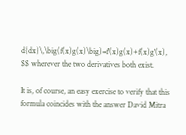d{dx}\,\big(f(x)g(x)\big)=f'(x)g(x)+f(x)g'(x), $$ wherever the two derivatives both exist.

It is, of course, an easy exercise to verify that this formula coincides with the answer David Mitra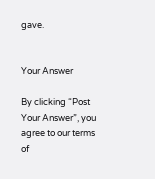gave.


Your Answer

By clicking “Post Your Answer”, you agree to our terms of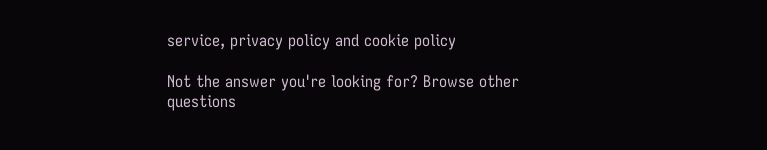service, privacy policy and cookie policy

Not the answer you're looking for? Browse other questions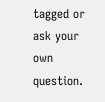tagged or ask your own question.